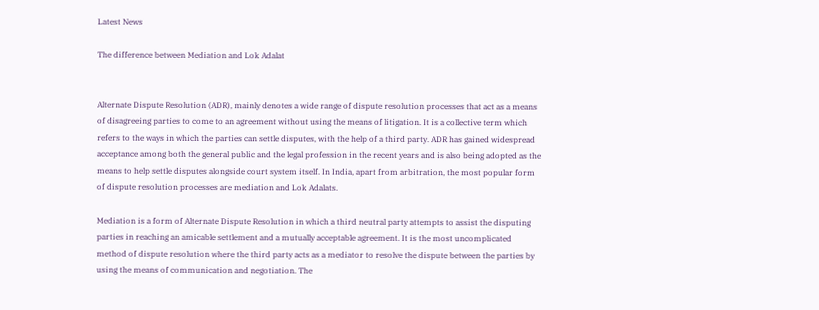Latest News

The difference between Mediation and Lok Adalat


Alternate Dispute Resolution (ADR), mainly denotes a wide range of dispute resolution processes that act as a means of disagreeing parties to come to an agreement without using the means of litigation. It is a collective term which refers to the ways in which the parties can settle disputes, with the help of a third party. ADR has gained widespread acceptance among both the general public and the legal profession in the recent years and is also being adopted as the means to help settle disputes alongside court system itself. In India, apart from arbitration, the most popular form of dispute resolution processes are mediation and Lok Adalats.

Mediation is a form of Alternate Dispute Resolution in which a third neutral party attempts to assist the disputing parties in reaching an amicable settlement and a mutually acceptable agreement. It is the most uncomplicated method of dispute resolution where the third party acts as a mediator to resolve the dispute between the parties by using the means of communication and negotiation. The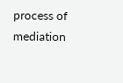process of mediation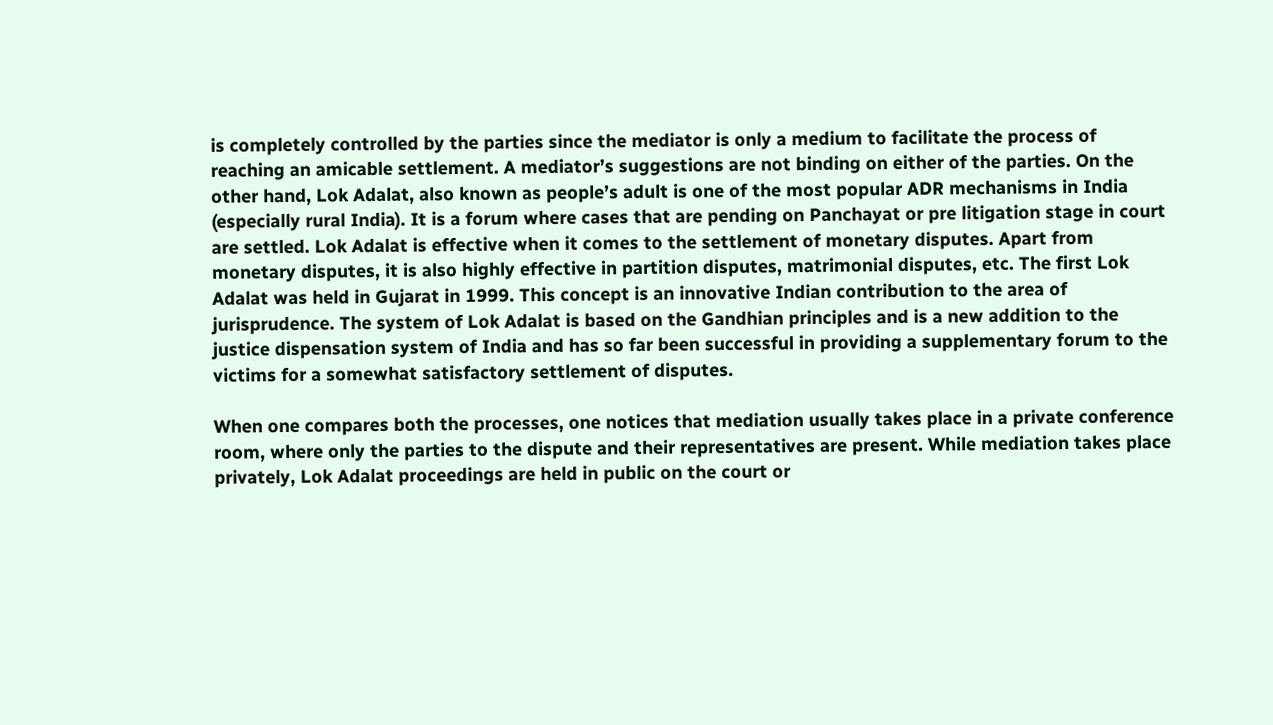is completely controlled by the parties since the mediator is only a medium to facilitate the process of reaching an amicable settlement. A mediator’s suggestions are not binding on either of the parties. On the other hand, Lok Adalat, also known as people’s adult is one of the most popular ADR mechanisms in India (especially rural India). It is a forum where cases that are pending on Panchayat or pre litigation stage in court are settled. Lok Adalat is effective when it comes to the settlement of monetary disputes. Apart from monetary disputes, it is also highly effective in partition disputes, matrimonial disputes, etc. The first Lok Adalat was held in Gujarat in 1999. This concept is an innovative Indian contribution to the area of jurisprudence. The system of Lok Adalat is based on the Gandhian principles and is a new addition to the justice dispensation system of India and has so far been successful in providing a supplementary forum to the victims for a somewhat satisfactory settlement of disputes.

When one compares both the processes, one notices that mediation usually takes place in a private conference room, where only the parties to the dispute and their representatives are present. While mediation takes place privately, Lok Adalat proceedings are held in public on the court or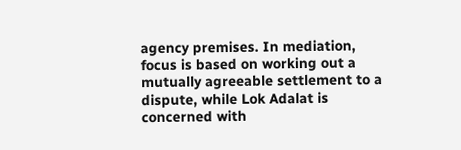agency premises. In mediation, focus is based on working out a mutually agreeable settlement to a dispute, while Lok Adalat is concerned with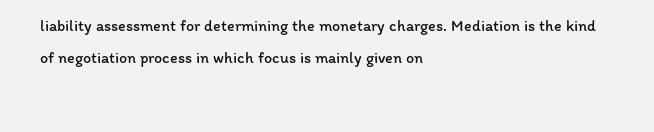liability assessment for determining the monetary charges. Mediation is the kind of negotiation process in which focus is mainly given on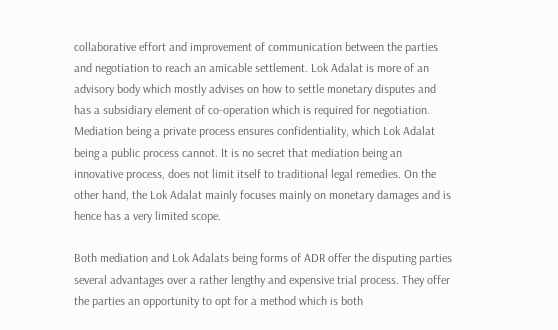collaborative effort and improvement of communication between the parties and negotiation to reach an amicable settlement. Lok Adalat is more of an advisory body which mostly advises on how to settle monetary disputes and has a subsidiary element of co-operation which is required for negotiation.  Mediation being a private process ensures confidentiality, which Lok Adalat being a public process cannot. It is no secret that mediation being an innovative process, does not limit itself to traditional legal remedies. On the other hand, the Lok Adalat mainly focuses mainly on monetary damages and is hence has a very limited scope.

Both mediation and Lok Adalats being forms of ADR offer the disputing parties several advantages over a rather lengthy and expensive trial process. They offer the parties an opportunity to opt for a method which is both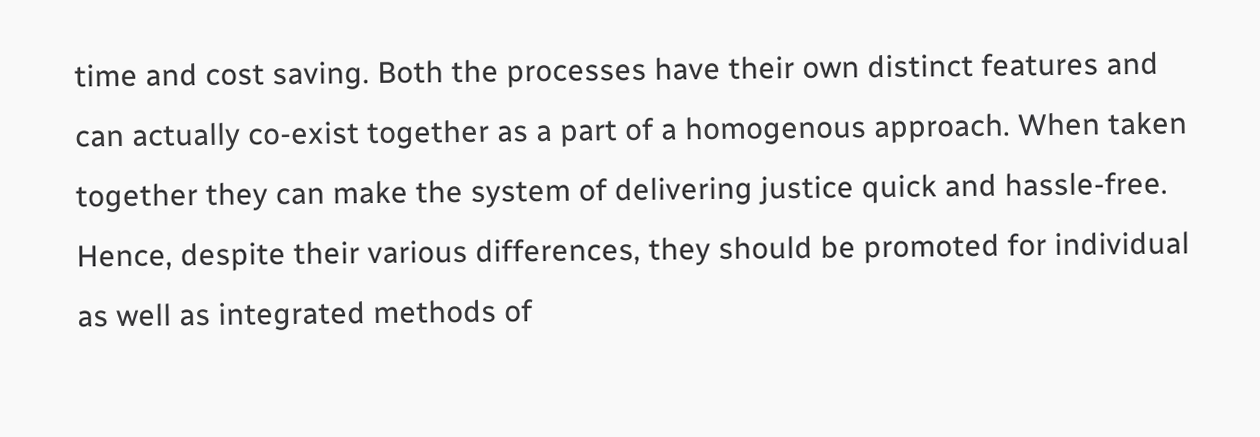time and cost saving. Both the processes have their own distinct features and  can actually co-exist together as a part of a homogenous approach. When taken together they can make the system of delivering justice quick and hassle-free. Hence, despite their various differences, they should be promoted for individual as well as integrated methods of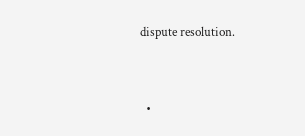dispute resolution.


  •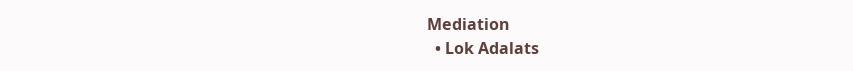Mediation
  • Lok Adalats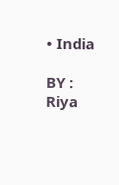• India

BY : Riya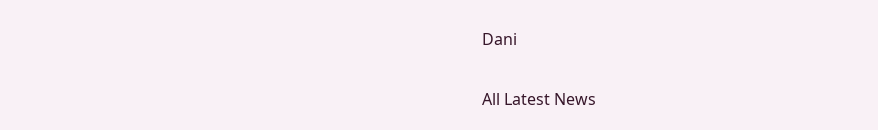Dani

All Latest News